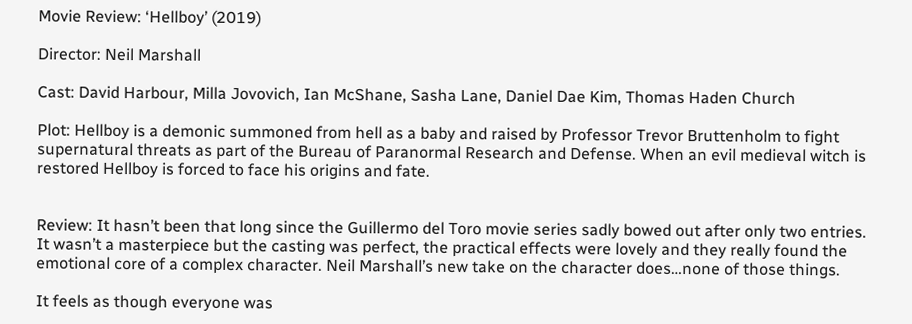Movie Review: ‘Hellboy’ (2019)

Director: Neil Marshall

Cast: David Harbour, Milla Jovovich, Ian McShane, Sasha Lane, Daniel Dae Kim, Thomas Haden Church

Plot: Hellboy is a demonic summoned from hell as a baby and raised by Professor Trevor Bruttenholm to fight supernatural threats as part of the Bureau of Paranormal Research and Defense. When an evil medieval witch is restored Hellboy is forced to face his origins and fate.


Review: It hasn’t been that long since the Guillermo del Toro movie series sadly bowed out after only two entries. It wasn’t a masterpiece but the casting was perfect, the practical effects were lovely and they really found the emotional core of a complex character. Neil Marshall’s new take on the character does…none of those things.

It feels as though everyone was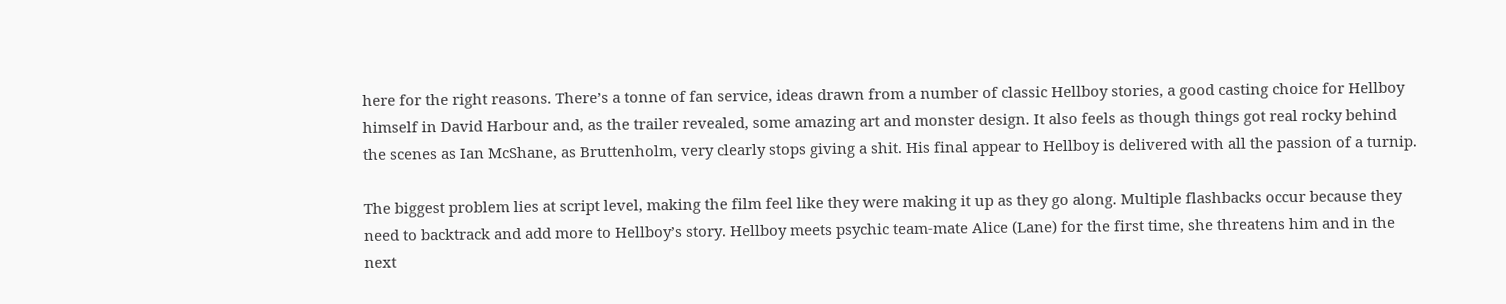here for the right reasons. There’s a tonne of fan service, ideas drawn from a number of classic Hellboy stories, a good casting choice for Hellboy himself in David Harbour and, as the trailer revealed, some amazing art and monster design. It also feels as though things got real rocky behind the scenes as Ian McShane, as Bruttenholm, very clearly stops giving a shit. His final appear to Hellboy is delivered with all the passion of a turnip.

The biggest problem lies at script level, making the film feel like they were making it up as they go along. Multiple flashbacks occur because they need to backtrack and add more to Hellboy’s story. Hellboy meets psychic team-mate Alice (Lane) for the first time, she threatens him and in the next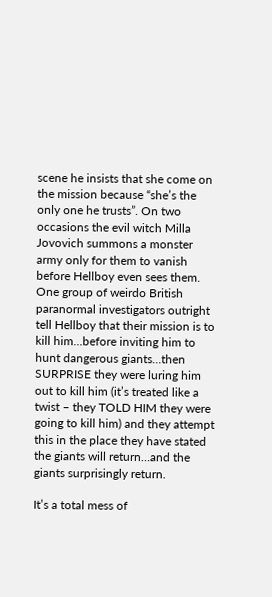scene he insists that she come on the mission because “she’s the only one he trusts”. On two occasions the evil witch Milla Jovovich summons a monster army only for them to vanish before Hellboy even sees them. One group of weirdo British paranormal investigators outright tell Hellboy that their mission is to kill him…before inviting him to hunt dangerous giants…then SURPRISE they were luring him out to kill him (it’s treated like a twist – they TOLD HIM they were going to kill him) and they attempt this in the place they have stated the giants will return…and the giants surprisingly return.

It’s a total mess of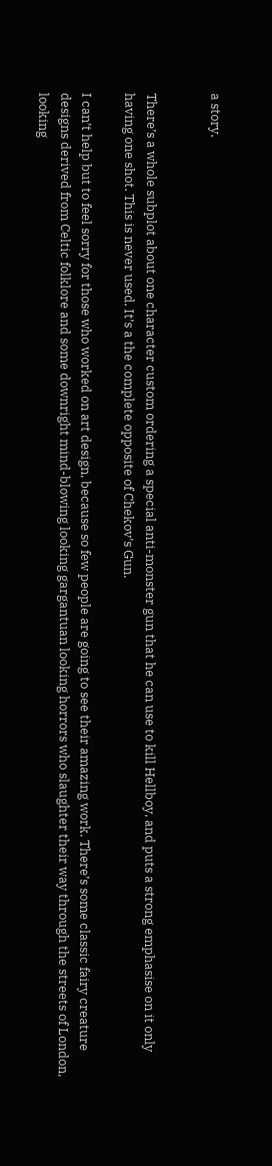a story.


There’s a whole subplot about one character custom ordering a special anti-monster gun that he can use to kill Hellboy, and puts a strong emphasise on it only having one shot. This is never used. It’s a the complete opposite of Chekov’s Gun.

I can’t help but to feel sorry for those who worked on art design, because so few people are going to see their amazing work. There’s some classic fairy creature designs derived from Celtic folklore and some downright mind-blowing looking gargantuan looking horrors who slaughter their way through the streets of London, looking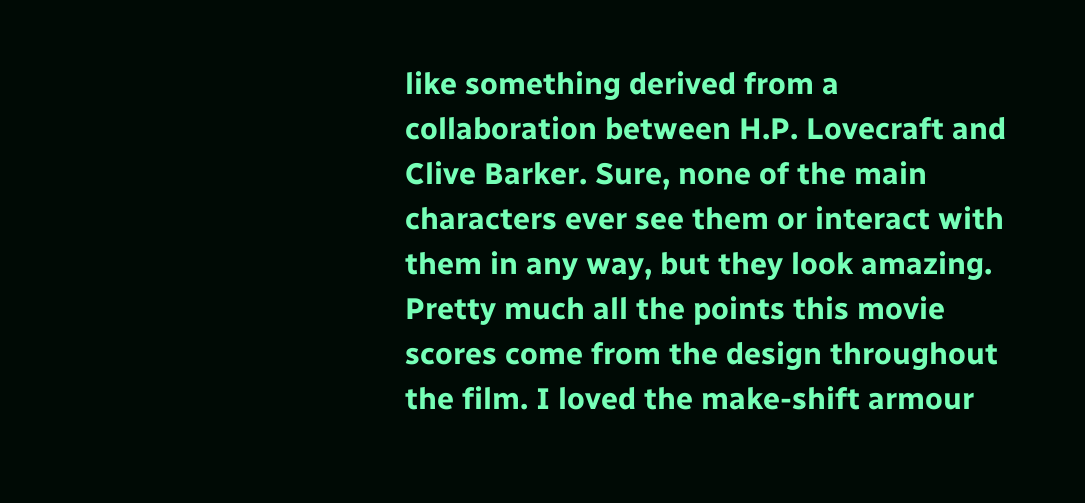like something derived from a collaboration between H.P. Lovecraft and Clive Barker. Sure, none of the main characters ever see them or interact with them in any way, but they look amazing. Pretty much all the points this movie scores come from the design throughout the film. I loved the make-shift armour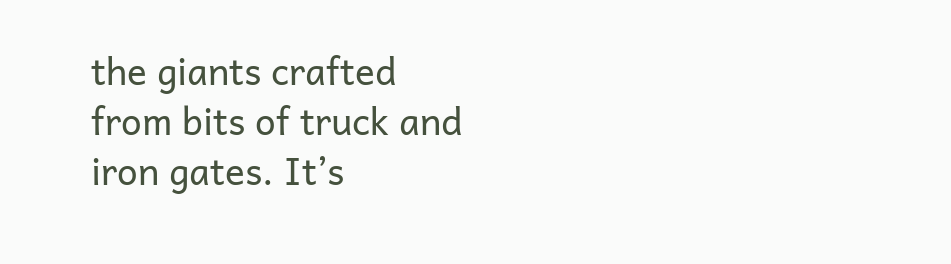the giants crafted from bits of truck and iron gates. It’s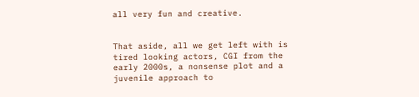all very fun and creative.


That aside, all we get left with is tired looking actors, CGI from the early 2000s, a nonsense plot and a juvenile approach to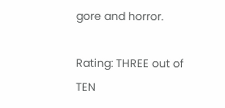gore and horror.

Rating: THREE out of TEN